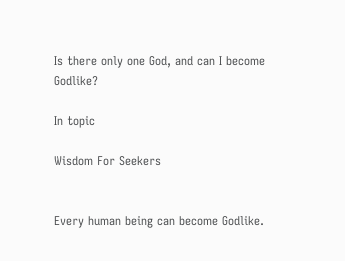Is there only one God, and can I become Godlike?

In topic

Wisdom For Seekers


Every human being can become Godlike.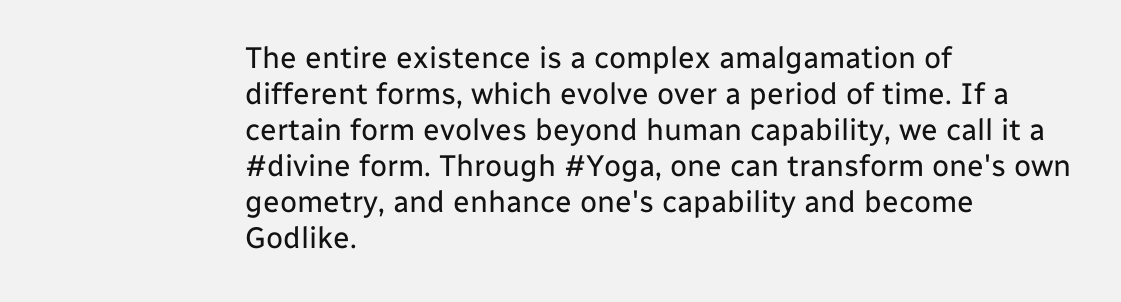The entire existence is a complex amalgamation of different forms, which evolve over a period of time. If a certain form evolves beyond human capability, we call it a #divine form. Through #Yoga, one can transform one's own geometry, and enhance one's capability and become Godlike.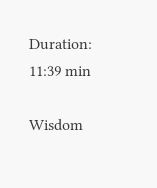Duration: 11:39 min

Wisdom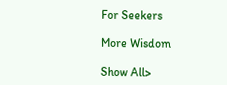For Seekers

More Wisdom

Show All>